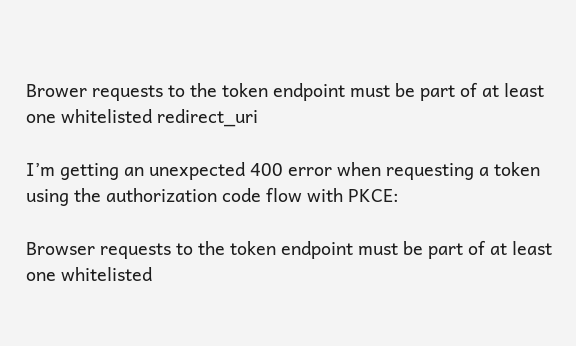Brower requests to the token endpoint must be part of at least one whitelisted redirect_uri

I’m getting an unexpected 400 error when requesting a token using the authorization code flow with PKCE:

Browser requests to the token endpoint must be part of at least one whitelisted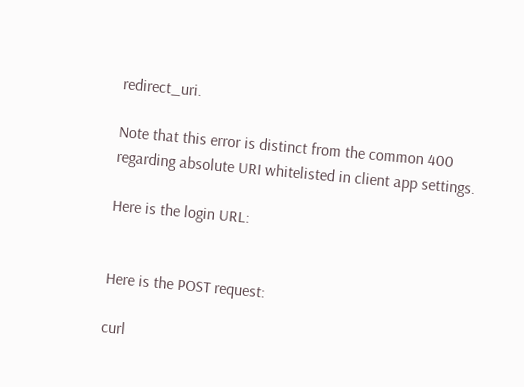redirect_uri.

Note that this error is distinct from the common 400 regarding absolute URI whitelisted in client app settings.

Here is the login URL:


Here is the POST request:

curl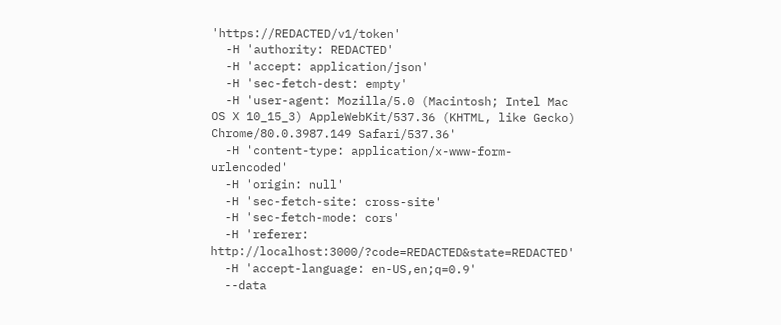'https://REDACTED/v1/token'
  -H 'authority: REDACTED'
  -H 'accept: application/json'
  -H 'sec-fetch-dest: empty'
  -H 'user-agent: Mozilla/5.0 (Macintosh; Intel Mac OS X 10_15_3) AppleWebKit/537.36 (KHTML, like Gecko) Chrome/80.0.3987.149 Safari/537.36'
  -H 'content-type: application/x-www-form-urlencoded'
  -H 'origin: null'
  -H 'sec-fetch-site: cross-site'
  -H 'sec-fetch-mode: cors'
  -H 'referer: http://localhost:3000/?code=REDACTED&state=REDACTED'
  -H 'accept-language: en-US,en;q=0.9'
  --data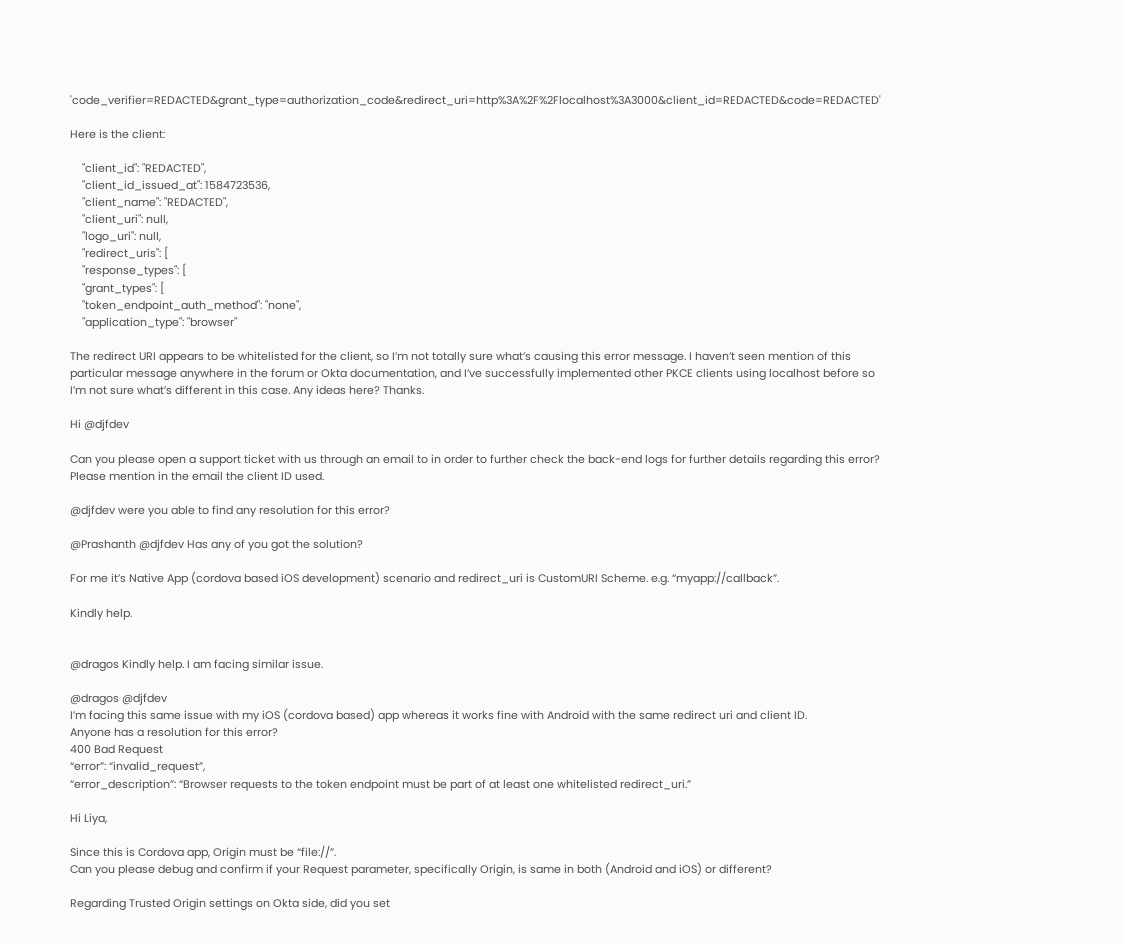'code_verifier=REDACTED&grant_type=authorization_code&redirect_uri=http%3A%2F%2Flocalhost%3A3000&client_id=REDACTED&code=REDACTED'

Here is the client:

    "client_id": "REDACTED",
    "client_id_issued_at": 1584723536,
    "client_name": "REDACTED",
    "client_uri": null,
    "logo_uri": null,
    "redirect_uris": [
    "response_types": [
    "grant_types": [
    "token_endpoint_auth_method": "none",
    "application_type": "browser"

The redirect URI appears to be whitelisted for the client, so I’m not totally sure what’s causing this error message. I haven’t seen mention of this particular message anywhere in the forum or Okta documentation, and I’ve successfully implemented other PKCE clients using localhost before so I’m not sure what’s different in this case. Any ideas here? Thanks.

Hi @djfdev

Can you please open a support ticket with us through an email to in order to further check the back-end logs for further details regarding this error? Please mention in the email the client ID used.

@djfdev were you able to find any resolution for this error?

@Prashanth @djfdev Has any of you got the solution?

For me it’s Native App (cordova based iOS development) scenario and redirect_uri is CustomURI Scheme. e.g. “myapp://callback”.

Kindly help.


@dragos Kindly help. I am facing similar issue.

@dragos @djfdev
I’m facing this same issue with my iOS (cordova based) app whereas it works fine with Android with the same redirect uri and client ID.
Anyone has a resolution for this error?
400 Bad Request
“error”: “invalid_request”,
“error_description”: “Browser requests to the token endpoint must be part of at least one whitelisted redirect_uri.”

Hi Liya,

Since this is Cordova app, Origin must be “file://”.
Can you please debug and confirm if your Request parameter, specifically Origin, is same in both (Android and iOS) or different?

Regarding Trusted Origin settings on Okta side, did you set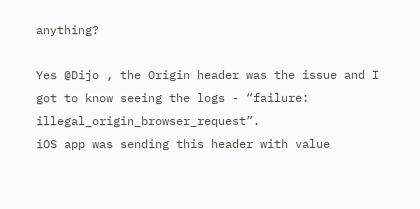anything?

Yes @Dijo , the Origin header was the issue and I got to know seeing the logs - “failure: illegal_origin_browser_request”.
iOS app was sending this header with value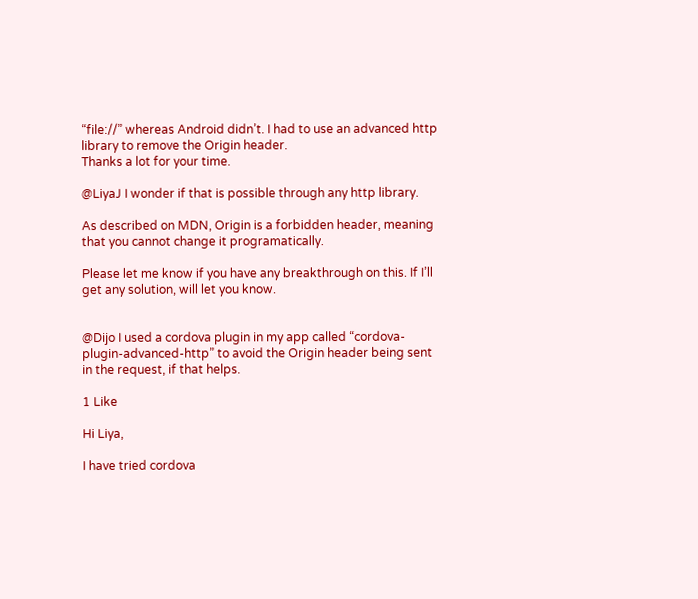“file://” whereas Android didn’t. I had to use an advanced http library to remove the Origin header.
Thanks a lot for your time.

@LiyaJ I wonder if that is possible through any http library.

As described on MDN, Origin is a forbidden header, meaning that you cannot change it programatically.

Please let me know if you have any breakthrough on this. If I’ll get any solution, will let you know.


@Dijo I used a cordova plugin in my app called “cordova-plugin-advanced-http” to avoid the Origin header being sent in the request, if that helps.

1 Like

Hi Liya,

I have tried cordova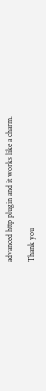advanced http plugin and it works like a charm.

Thank you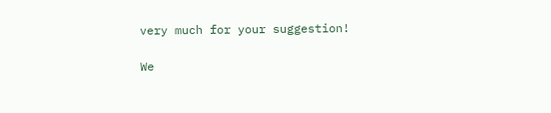very much for your suggestion!

We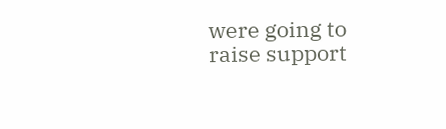were going to raise support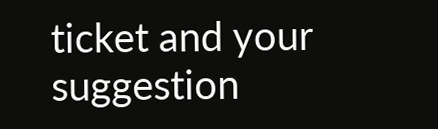ticket and your suggestion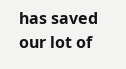has saved our lot of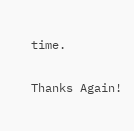time.

Thanks Again!